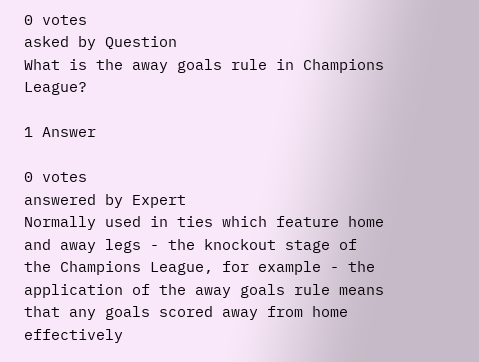0 votes
asked by Question
What is the away goals rule in Champions League?

1 Answer

0 votes
answered by Expert
Normally used in ties which feature home and away legs - the knockout stage of the Champions League, for example - the application of the away goals rule means that any goals scored away from home effectively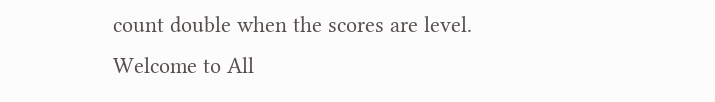count double when the scores are level.
Welcome to All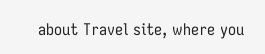about Travel site, where you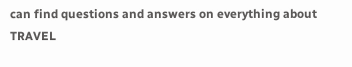can find questions and answers on everything about TRAVEL